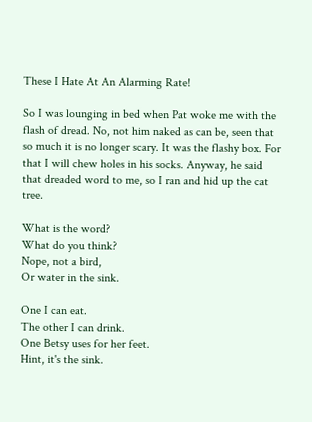These I Hate At An Alarming Rate!

So I was lounging in bed when Pat woke me with the flash of dread. No, not him naked as can be, seen that so much it is no longer scary. It was the flashy box. For that I will chew holes in his socks. Anyway, he said that dreaded word to me, so I ran and hid up the cat tree.

What is the word?
What do you think?
Nope, not a bird,
Or water in the sink.

One I can eat.
The other I can drink.
One Betsy uses for her feet.
Hint, it's the sink.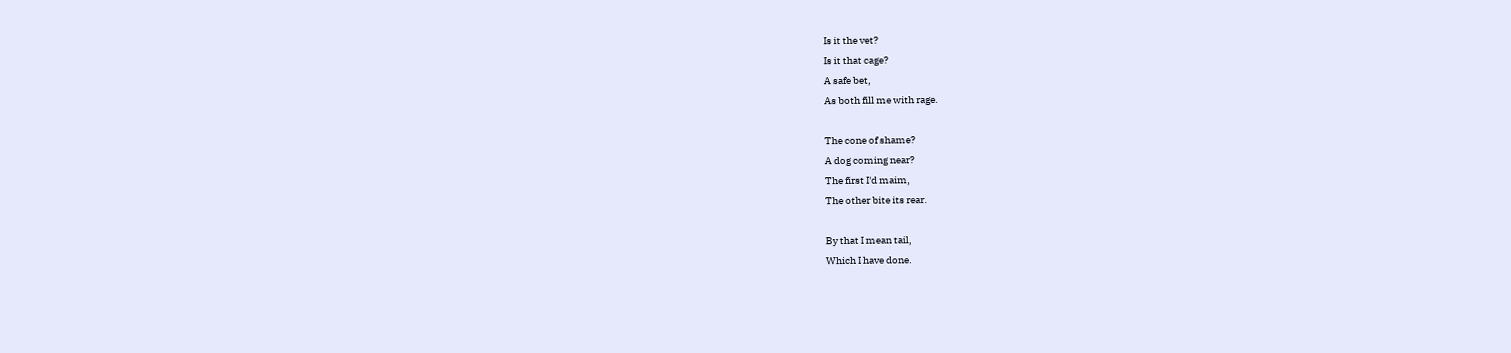Is it the vet?
Is it that cage?
A safe bet,
As both fill me with rage.

The cone of shame?
A dog coming near?
The first I'd maim,
The other bite its rear.

By that I mean tail,
Which I have done.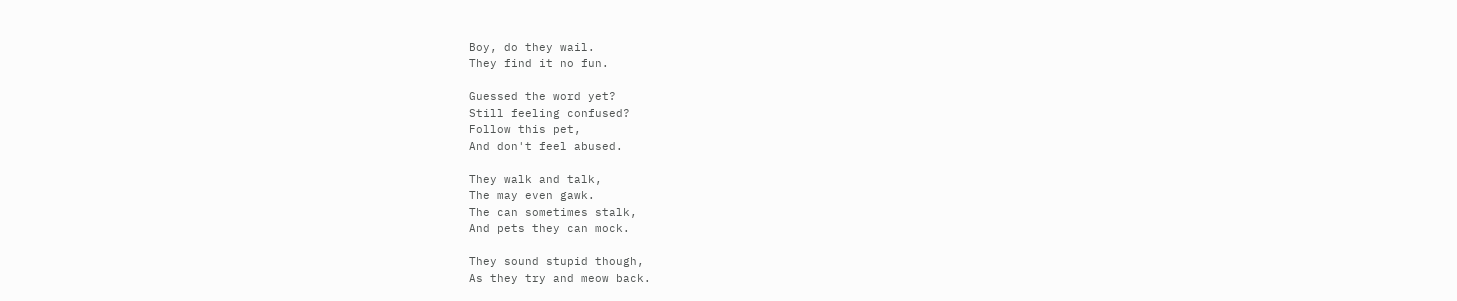Boy, do they wail.
They find it no fun.

Guessed the word yet?
Still feeling confused?
Follow this pet,
And don't feel abused.

They walk and talk,
The may even gawk.
The can sometimes stalk,
And pets they can mock.

They sound stupid though,
As they try and meow back.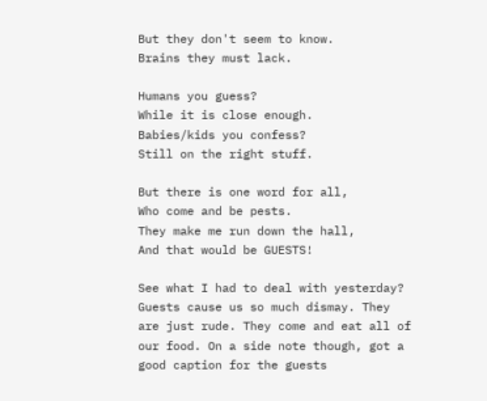But they don't seem to know.
Brains they must lack.

Humans you guess?
While it is close enough.
Babies/kids you confess?
Still on the right stuff.

But there is one word for all,
Who come and be pests.
They make me run down the hall,
And that would be GUESTS!

See what I had to deal with yesterday? Guests cause us so much dismay. They are just rude. They come and eat all of our food. On a side note though, got a good caption for the guests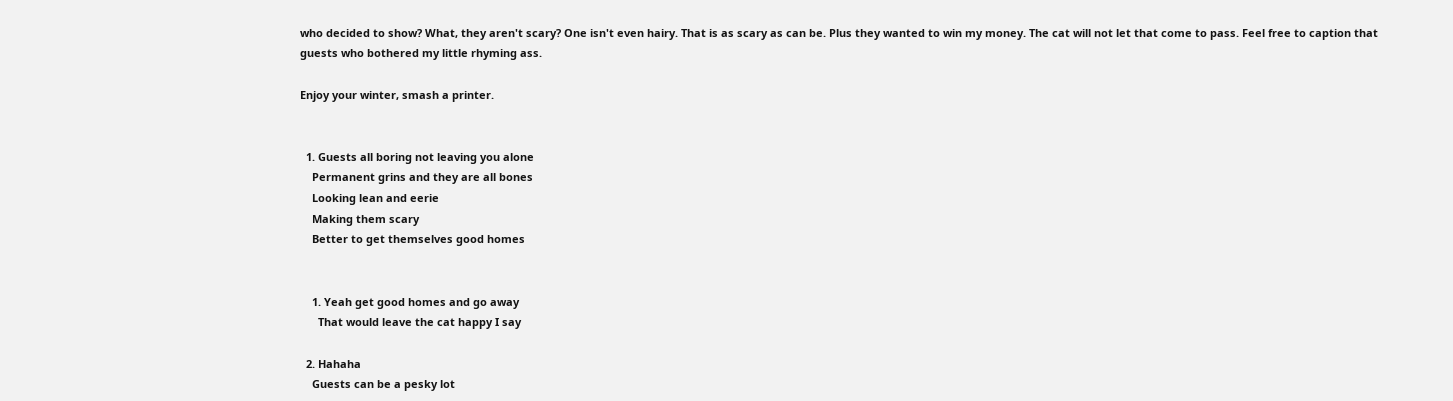who decided to show? What, they aren't scary? One isn't even hairy. That is as scary as can be. Plus they wanted to win my money. The cat will not let that come to pass. Feel free to caption that guests who bothered my little rhyming ass.

Enjoy your winter, smash a printer.


  1. Guests all boring not leaving you alone
    Permanent grins and they are all bones
    Looking lean and eerie
    Making them scary
    Better to get themselves good homes


    1. Yeah get good homes and go away
      That would leave the cat happy I say

  2. Hahaha
    Guests can be a pesky lot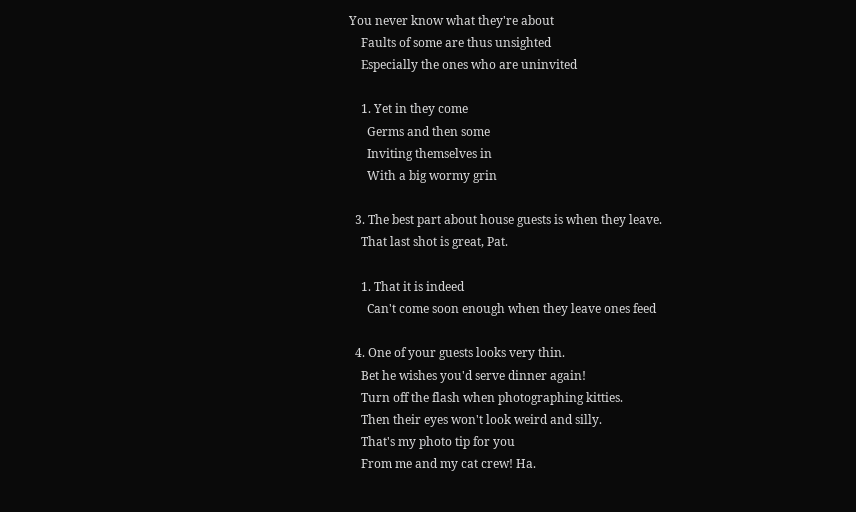You never know what they're about
    Faults of some are thus unsighted
    Especially the ones who are uninvited

    1. Yet in they come
      Germs and then some
      Inviting themselves in
      With a big wormy grin

  3. The best part about house guests is when they leave.
    That last shot is great, Pat.

    1. That it is indeed
      Can't come soon enough when they leave ones feed

  4. One of your guests looks very thin.
    Bet he wishes you'd serve dinner again!
    Turn off the flash when photographing kitties.
    Then their eyes won't look weird and silly.
    That's my photo tip for you
    From me and my cat crew! Ha.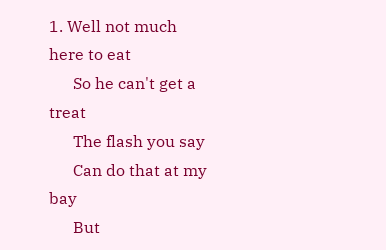1. Well not much here to eat
      So he can't get a treat
      The flash you say
      Can do that at my bay
      But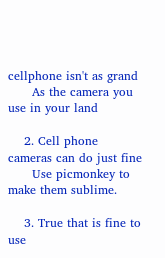cellphone isn't as grand
      As the camera you use in your land

    2. Cell phone cameras can do just fine
      Use picmonkey to make them sublime.

    3. True that is fine to use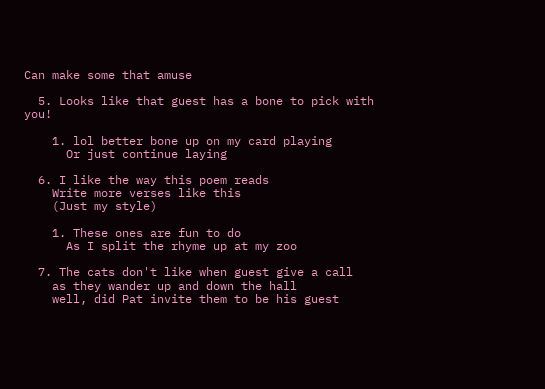Can make some that amuse

  5. Looks like that guest has a bone to pick with you!

    1. lol better bone up on my card playing
      Or just continue laying

  6. I like the way this poem reads
    Write more verses like this
    (Just my style)

    1. These ones are fun to do
      As I split the rhyme up at my zoo

  7. The cats don't like when guest give a call
    as they wander up and down the hall
    well, did Pat invite them to be his guest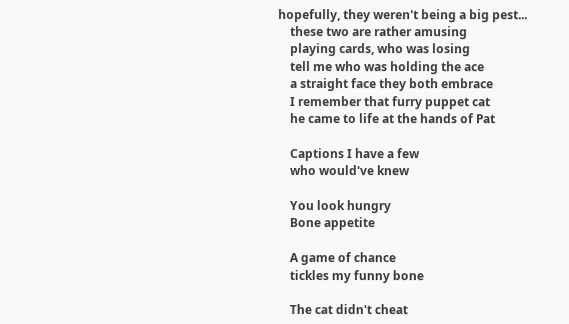hopefully, they weren't being a big pest...
    these two are rather amusing
    playing cards, who was losing
    tell me who was holding the ace
    a straight face they both embrace
    I remember that furry puppet cat
    he came to life at the hands of Pat

    Captions I have a few
    who would've knew

    You look hungry
    Bone appetite

    A game of chance
    tickles my funny bone

    The cat didn't cheat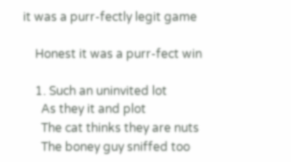it was a purr-fectly legit game

    Honest it was a purr-fect win

    1. Such an uninvited lot
      As they it and plot
      The cat thinks they are nuts
      The boney guy sniffed too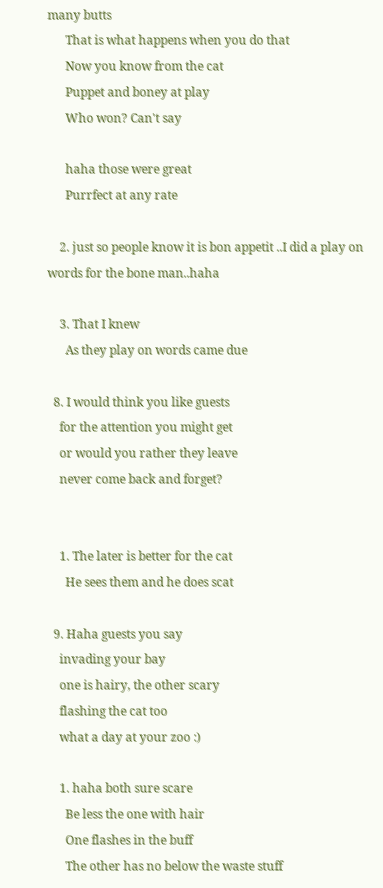many butts
      That is what happens when you do that
      Now you know from the cat
      Puppet and boney at play
      Who won? Can't say

      haha those were great
      Purrfect at any rate

    2. just so people know it is bon appetit ..I did a play on words for the bone man..haha

    3. That I knew
      As they play on words came due

  8. I would think you like guests
    for the attention you might get
    or would you rather they leave
    never come back and forget?


    1. The later is better for the cat
      He sees them and he does scat

  9. Haha guests you say
    invading your bay
    one is hairy, the other scary
    flashing the cat too
    what a day at your zoo :)

    1. haha both sure scare
      Be less the one with hair
      One flashes in the buff
      The other has no below the waste stuff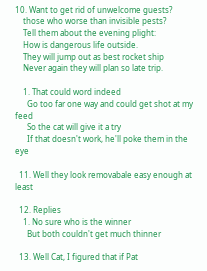10. Want to get rid of unwelcome guests?
    those who worse than invisible pests?
    Tell them about the evening plight:
    How is dangerous life outside.
    They will jump out as best rocket ship
    Never again they will plan so late trip.

    1. That could word indeed
      Go too far one way and could get shot at my feed
      So the cat will give it a try
      If that doesn't work, he'll poke them in the eye

  11. Well they look removabale easy enough at least

  12. Replies
    1. No sure who is the winner
      But both couldn't get much thinner

  13. Well Cat, I figured that if Pat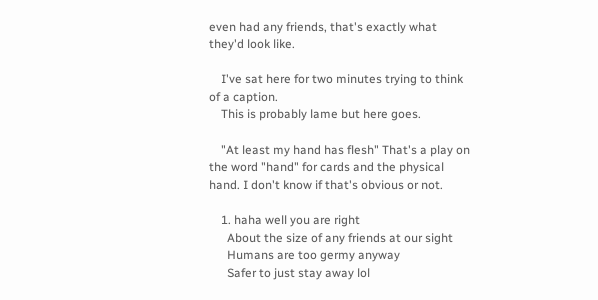even had any friends, that's exactly what they'd look like.

    I've sat here for two minutes trying to think of a caption.
    This is probably lame but here goes.

    "At least my hand has flesh" That's a play on the word "hand" for cards and the physical hand. I don't know if that's obvious or not.

    1. haha well you are right
      About the size of any friends at our sight
      Humans are too germy anyway
      Safer to just stay away lol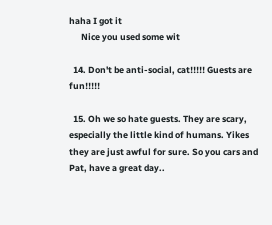haha I got it
      Nice you used some wit

  14. Don't be anti-social, cat!!!!! Guests are fun!!!!!

  15. Oh we so hate guests. They are scary, especially the little kind of humans. Yikes they are just awful for sure. So you cars and Pat, have a great day..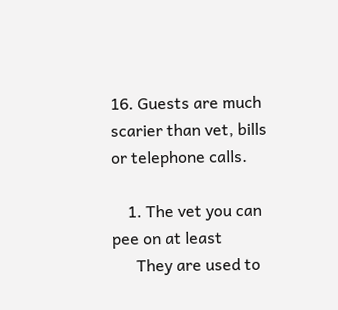16. Guests are much scarier than vet, bills or telephone calls.

    1. The vet you can pee on at least
      They are used to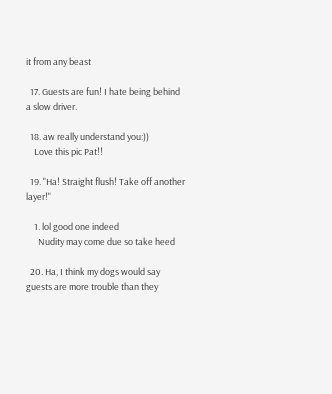it from any beast

  17. Guests are fun! I hate being behind a slow driver.

  18. aw really understand you:))
    Love this pic Pat!!

  19. "Ha! Straight flush! Take off another layer!"

    1. lol good one indeed
      Nudity may come due so take heed

  20. Ha, I think my dogs would say guests are more trouble than they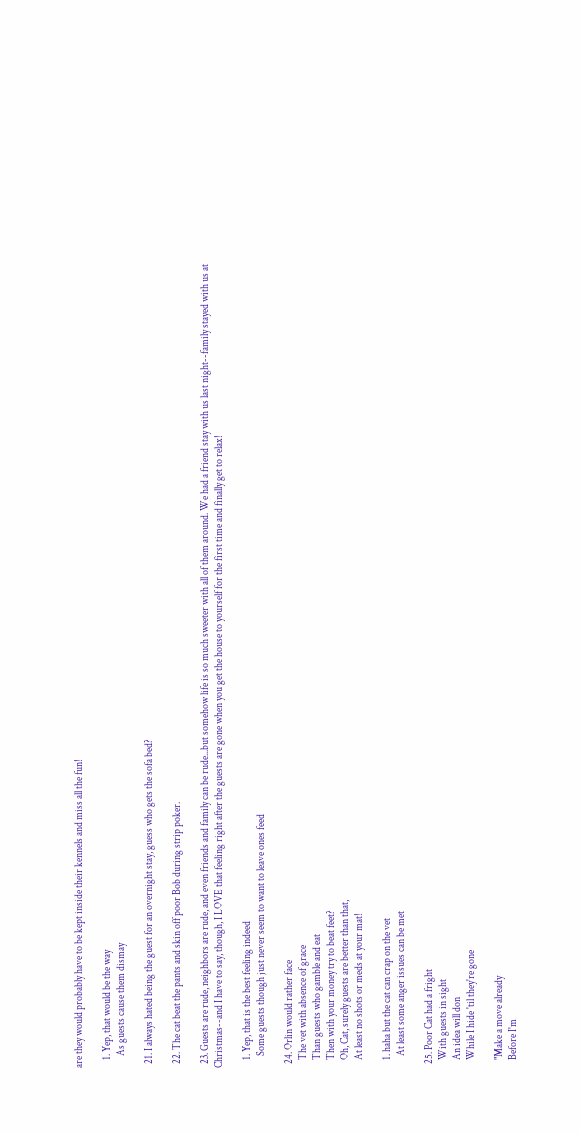are they would probably have to be kept inside their kennels and miss all the fun!

    1. Yep, that would be the way
      As guests cause them dismay

  21. I always hated being the guest for an overnight stay, guess who gets the sofa bed?

  22. The cat beat the pants and skin off poor Bob during strip poker.

  23. Guests are rude, neighbors are rude, and even friends and family can be rude...but somehow life is so much sweeter with all of them around. We had a friend stay with us last night--family stayed with us at Christmas--and I have to say, though, I LOVE that feeling right after the guests are gone when you get the house to yourself for the first time and finally get to relax!

    1. Yep, that is the best feeling indeed
      Some guests though just never seem to want to leave ones feed

  24. Orlin would rather face
    The vet with absence of grace
    Than guests who gamble and eat
    Then with your money try to beat feet?
    Oh, Cat, surely guests are better than that,
    At least no shots or meds at your mat!

    1. haha but the cat can crap on the vet
      At least some anger issues can be met

  25. Poor Cat had a fright
    With guests in sight
    An idea will don
    While I hide 'til they're gone

    "Make a move already
    Before I'm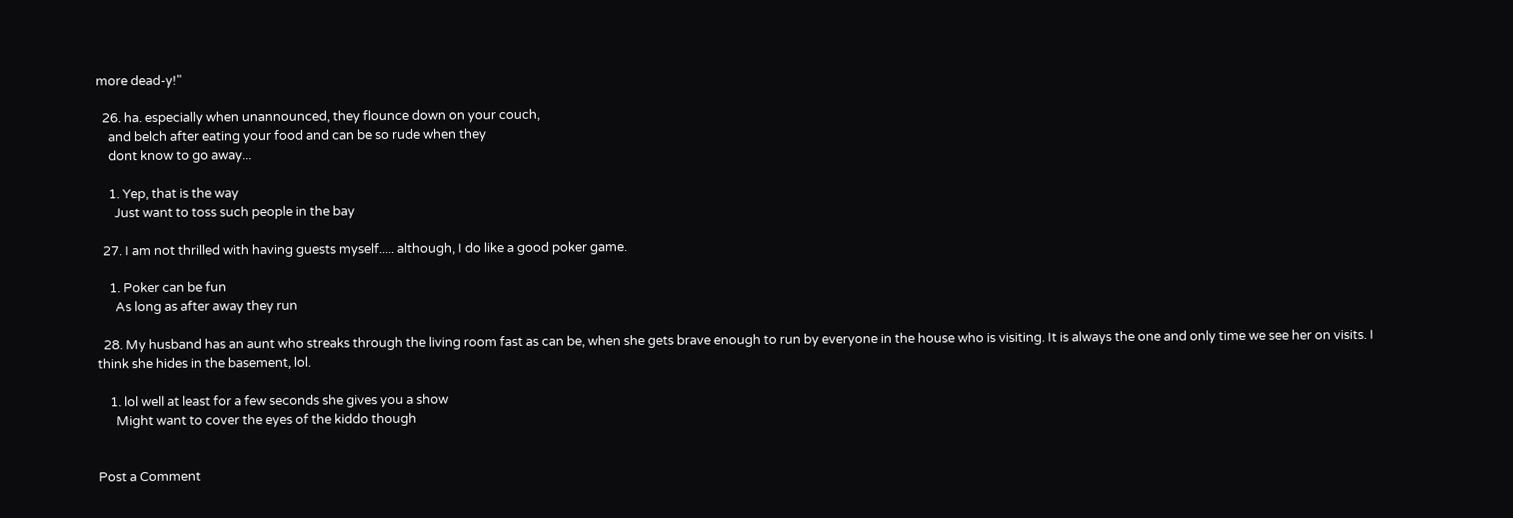more dead-y!"

  26. ha. especially when unannounced, they flounce down on your couch,
    and belch after eating your food and can be so rude when they
    dont know to go away...

    1. Yep, that is the way
      Just want to toss such people in the bay

  27. I am not thrilled with having guests myself..... although, I do like a good poker game.

    1. Poker can be fun
      As long as after away they run

  28. My husband has an aunt who streaks through the living room fast as can be, when she gets brave enough to run by everyone in the house who is visiting. It is always the one and only time we see her on visits. I think she hides in the basement, lol.

    1. lol well at least for a few seconds she gives you a show
      Might want to cover the eyes of the kiddo though


Post a Comment